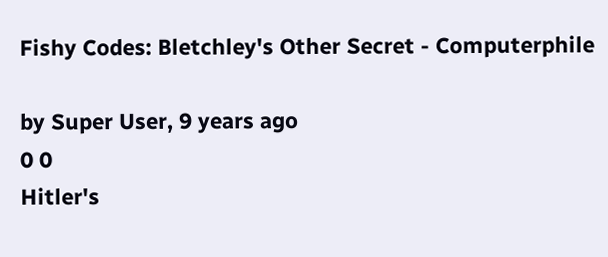Fishy Codes: Bletchley's Other Secret - Computerphile

by Super User, 9 years ago
0 0
Hitler's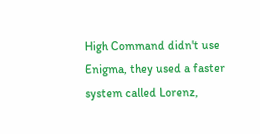High Command didn't use Enigma, they used a faster system called Lorenz,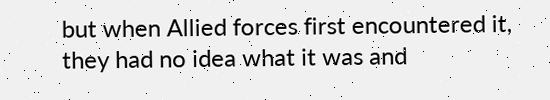but when Allied forces first encountered it, they had no idea what it was and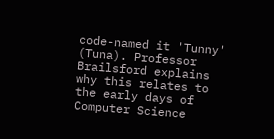code-named it 'Tunny' (Tuna). Professor Brailsford explains why this relates to the early days of Computer Science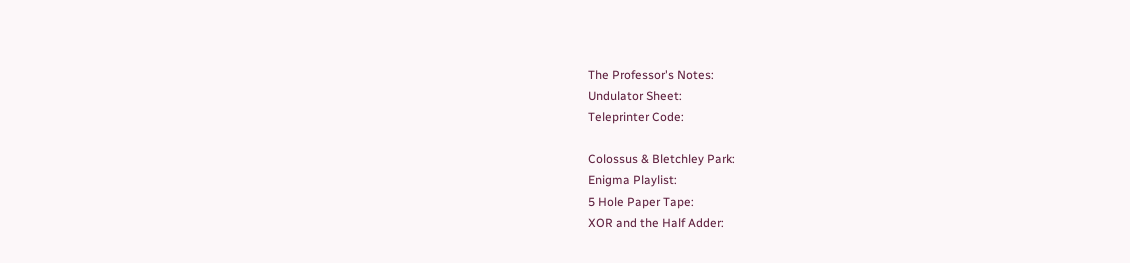The Professor's Notes:
Undulator Sheet:
Teleprinter Code:

Colossus & Bletchley Park:
Enigma Playlist:
5 Hole Paper Tape:
XOR and the Half Adder: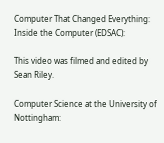Computer That Changed Everything:
Inside the Computer (EDSAC):

This video was filmed and edited by Sean Riley.

Computer Science at the University of Nottingham: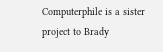Computerphile is a sister project to Brady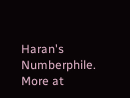Haran's Numberphile. More at